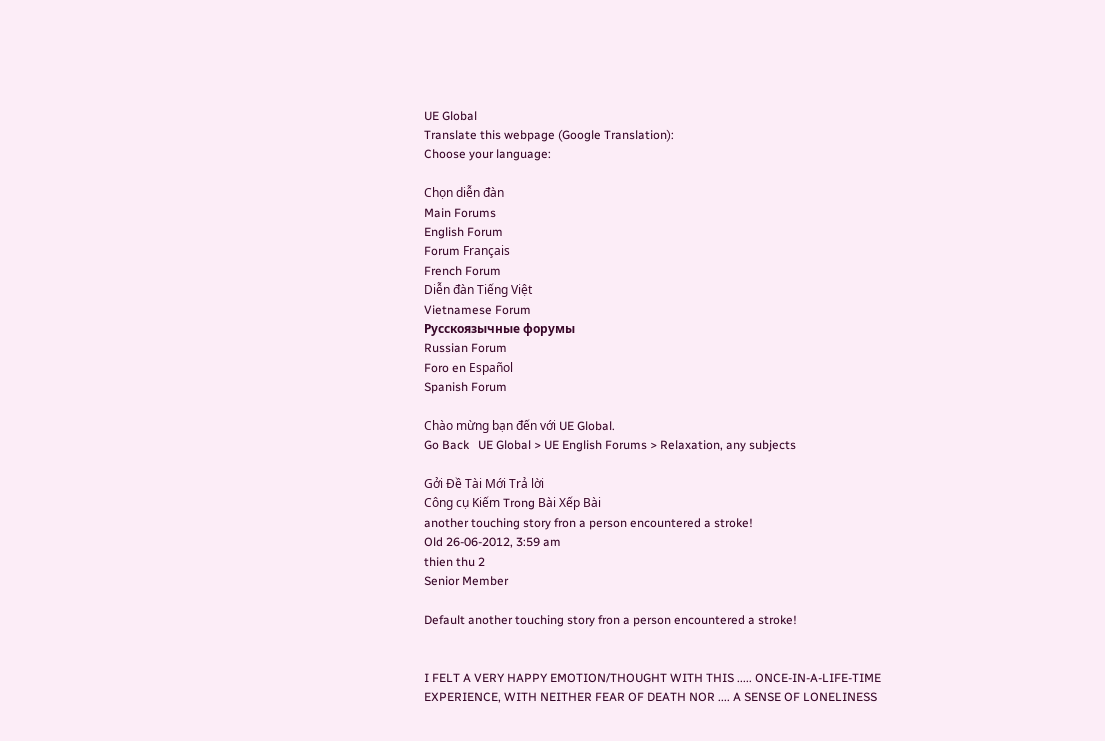UE Global
Translate this webpage (Google Translation):
Choose your language:

Chọn diễn đàn
Main Forums
English Forum
Forum Français
French Forum
Diễn đàn Tiếng Việt
Vietnamese Forum
Русскоязычные форумы
Russian Forum
Foro en Español
Spanish Forum

Chào mừng bạn đến với UE Global.
Go Back   UE Global > UE English Forums > Relaxation, any subjects

Gởi Ðề Tài Mới Trả lời
Công cụ Kiếm Trong Bài Xếp Bài
another touching story fron a person encountered a stroke!
Old 26-06-2012, 3:59 am
thien thu 2
Senior Member

Default another touching story fron a person encountered a stroke!


I FELT A VERY HAPPY EMOTION/THOUGHT WITH THIS ..... ONCE-IN-A-LIFE-TIME EXPERIENCE, WITH NEITHER FEAR OF DEATH NOR .... A SENSE OF LONELINESS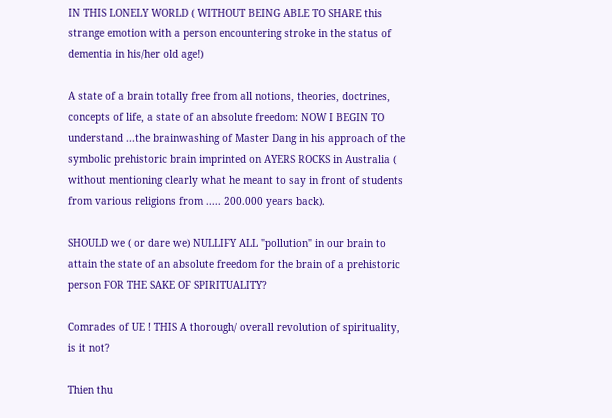IN THIS LONELY WORLD ( WITHOUT BEING ABLE TO SHARE this strange emotion with a person encountering stroke in the status of dementia in his/her old age!)

A state of a brain totally free from all notions, theories, doctrines, concepts of life, a state of an absolute freedom: NOW I BEGIN TO understand ...the brainwashing of Master Dang in his approach of the symbolic prehistoric brain imprinted on AYERS ROCKS in Australia ( without mentioning clearly what he meant to say in front of students from various religions from ..... 200.000 years back).

SHOULD we ( or dare we) NULLIFY ALL "pollution" in our brain to attain the state of an absolute freedom for the brain of a prehistoric person FOR THE SAKE OF SPIRITUALITY?

Comrades of UE ! THIS A thorough/ overall revolution of spirituality, is it not?

Thien thu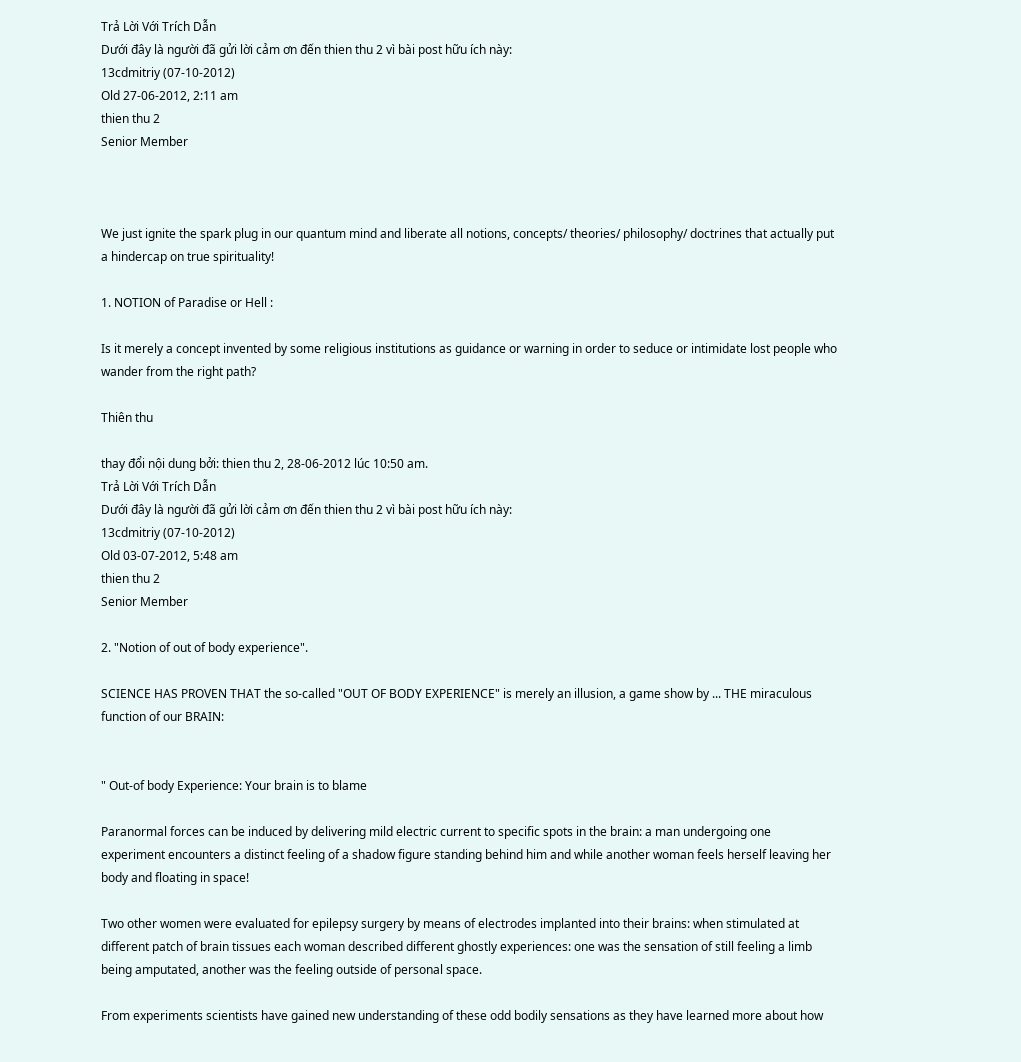Trả Lời Với Trích Dẫn
Dưới đây là người đã gửi lời cảm ơn đến thien thu 2 vì bài post hữu ích này:
13cdmitriy (07-10-2012)
Old 27-06-2012, 2:11 am
thien thu 2
Senior Member



We just ignite the spark plug in our quantum mind and liberate all notions, concepts/ theories/ philosophy/ doctrines that actually put a hindercap on true spirituality!

1. NOTION of Paradise or Hell :

Is it merely a concept invented by some religious institutions as guidance or warning in order to seduce or intimidate lost people who wander from the right path?

Thiên thu

thay đổi nội dung bởi: thien thu 2, 28-06-2012 lúc 10:50 am.
Trả Lời Với Trích Dẫn
Dưới đây là người đã gửi lời cảm ơn đến thien thu 2 vì bài post hữu ích này:
13cdmitriy (07-10-2012)
Old 03-07-2012, 5:48 am
thien thu 2
Senior Member

2. "Notion of out of body experience".

SCIENCE HAS PROVEN THAT the so-called "OUT OF BODY EXPERIENCE" is merely an illusion, a game show by ... THE miraculous function of our BRAIN:


" Out-of body Experience: Your brain is to blame

Paranormal forces can be induced by delivering mild electric current to specific spots in the brain: a man undergoing one experiment encounters a distinct feeling of a shadow figure standing behind him and while another woman feels herself leaving her body and floating in space!

Two other women were evaluated for epilepsy surgery by means of electrodes implanted into their brains: when stimulated at different patch of brain tissues each woman described different ghostly experiences: one was the sensation of still feeling a limb being amputated, another was the feeling outside of personal space.

From experiments scientists have gained new understanding of these odd bodily sensations as they have learned more about how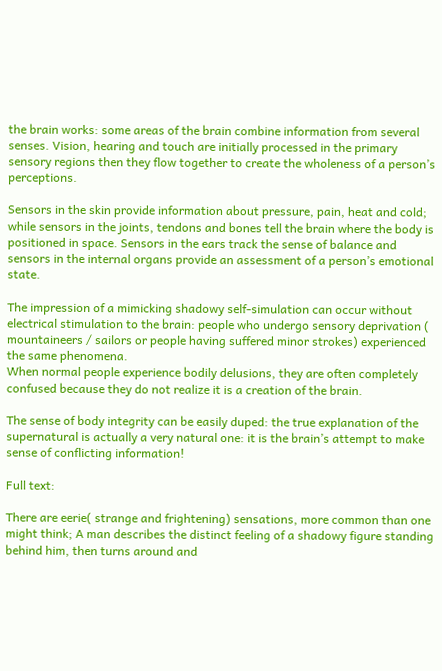the brain works: some areas of the brain combine information from several senses. Vision, hearing and touch are initially processed in the primary sensory regions then they flow together to create the wholeness of a person’s perceptions.

Sensors in the skin provide information about pressure, pain, heat and cold; while sensors in the joints, tendons and bones tell the brain where the body is positioned in space. Sensors in the ears track the sense of balance and sensors in the internal organs provide an assessment of a person’s emotional state.

The impression of a mimicking shadowy self-simulation can occur without electrical stimulation to the brain: people who undergo sensory deprivation ( mountaineers / sailors or people having suffered minor strokes) experienced the same phenomena.
When normal people experience bodily delusions, they are often completely confused because they do not realize it is a creation of the brain.

The sense of body integrity can be easily duped: the true explanation of the supernatural is actually a very natural one: it is the brain’s attempt to make sense of conflicting information!

Full text:

There are eerie( strange and frightening) sensations, more common than one might think; A man describes the distinct feeling of a shadowy figure standing behind him, then turns around and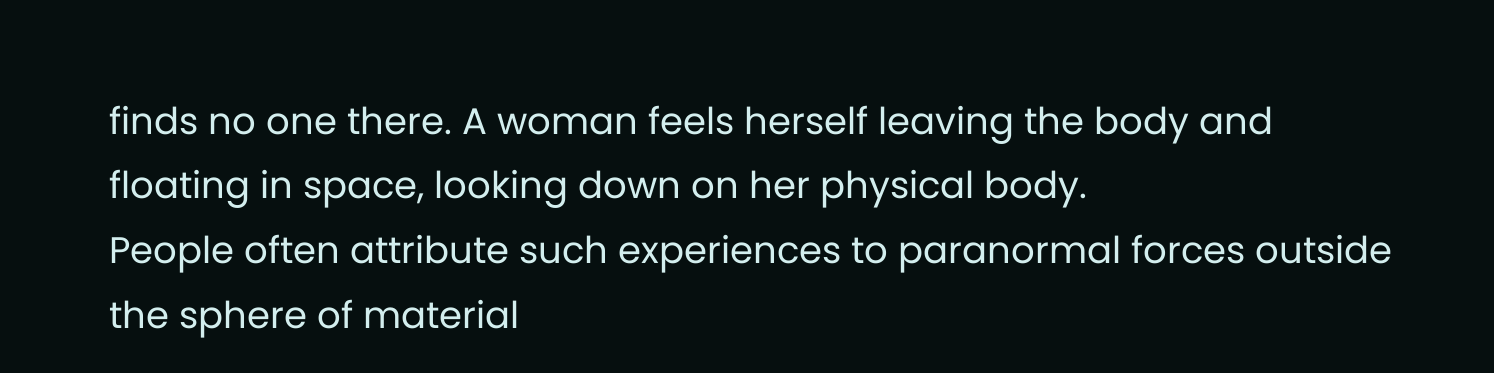finds no one there. A woman feels herself leaving the body and floating in space, looking down on her physical body.
People often attribute such experiences to paranormal forces outside the sphere of material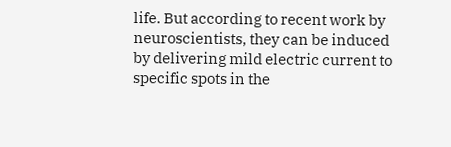life. But according to recent work by neuroscientists, they can be induced by delivering mild electric current to specific spots in the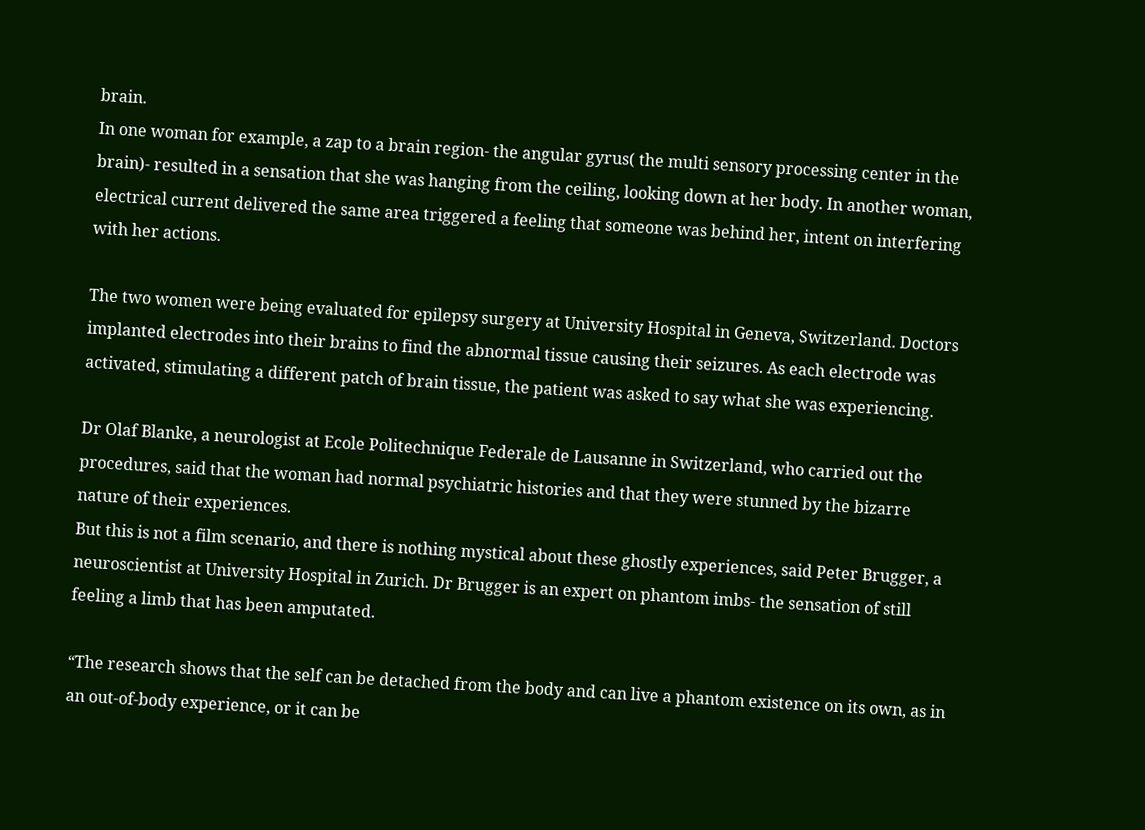brain.
In one woman for example, a zap to a brain region- the angular gyrus( the multi sensory processing center in the brain)- resulted in a sensation that she was hanging from the ceiling, looking down at her body. In another woman, electrical current delivered the same area triggered a feeling that someone was behind her, intent on interfering with her actions.

The two women were being evaluated for epilepsy surgery at University Hospital in Geneva, Switzerland. Doctors implanted electrodes into their brains to find the abnormal tissue causing their seizures. As each electrode was activated, stimulating a different patch of brain tissue, the patient was asked to say what she was experiencing.

Dr Olaf Blanke, a neurologist at Ecole Politechnique Federale de Lausanne in Switzerland, who carried out the procedures, said that the woman had normal psychiatric histories and that they were stunned by the bizarre nature of their experiences.
But this is not a film scenario, and there is nothing mystical about these ghostly experiences, said Peter Brugger, a neuroscientist at University Hospital in Zurich. Dr Brugger is an expert on phantom imbs- the sensation of still feeling a limb that has been amputated.

“The research shows that the self can be detached from the body and can live a phantom existence on its own, as in an out-of-body experience, or it can be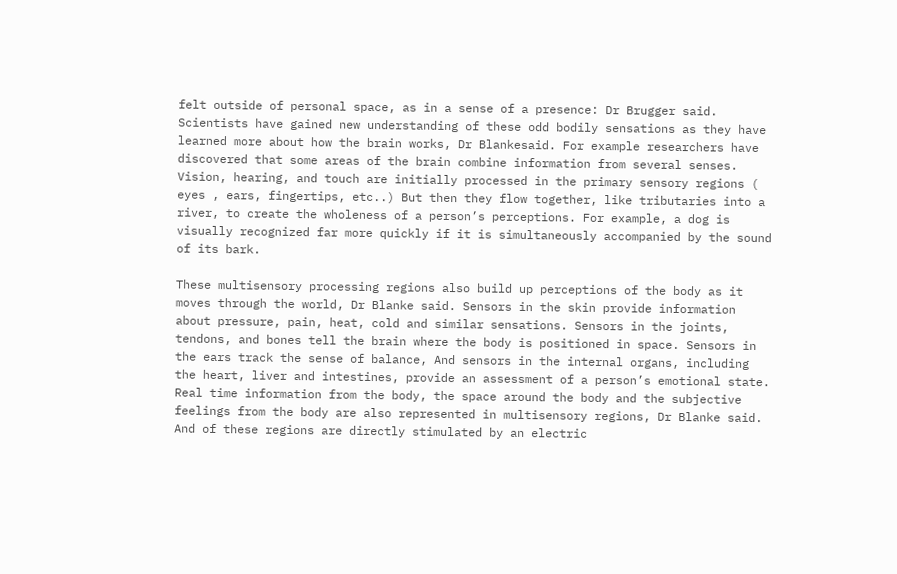felt outside of personal space, as in a sense of a presence: Dr Brugger said.
Scientists have gained new understanding of these odd bodily sensations as they have learned more about how the brain works, Dr Blankesaid. For example researchers have discovered that some areas of the brain combine information from several senses.
Vision, hearing, and touch are initially processed in the primary sensory regions ( eyes , ears, fingertips, etc..) But then they flow together, like tributaries into a river, to create the wholeness of a person’s perceptions. For example, a dog is visually recognized far more quickly if it is simultaneously accompanied by the sound of its bark.

These multisensory processing regions also build up perceptions of the body as it moves through the world, Dr Blanke said. Sensors in the skin provide information about pressure, pain, heat, cold and similar sensations. Sensors in the joints, tendons, and bones tell the brain where the body is positioned in space. Sensors in the ears track the sense of balance, And sensors in the internal organs, including the heart, liver and intestines, provide an assessment of a person’s emotional state.
Real time information from the body, the space around the body and the subjective feelings from the body are also represented in multisensory regions, Dr Blanke said. And of these regions are directly stimulated by an electric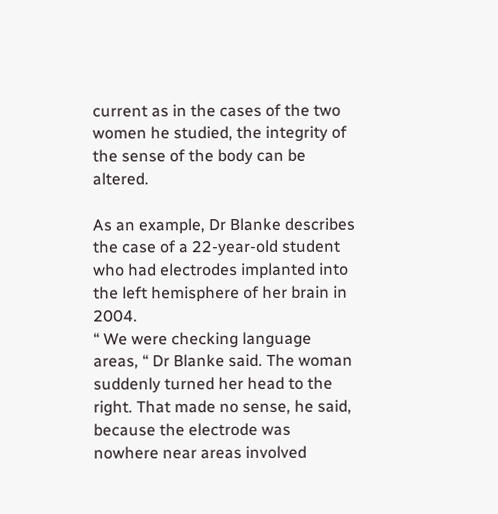current as in the cases of the two women he studied, the integrity of the sense of the body can be altered.

As an example, Dr Blanke describes the case of a 22-year-old student who had electrodes implanted into the left hemisphere of her brain in 2004.
“ We were checking language areas, “ Dr Blanke said. The woman suddenly turned her head to the right. That made no sense, he said, because the electrode was nowhere near areas involved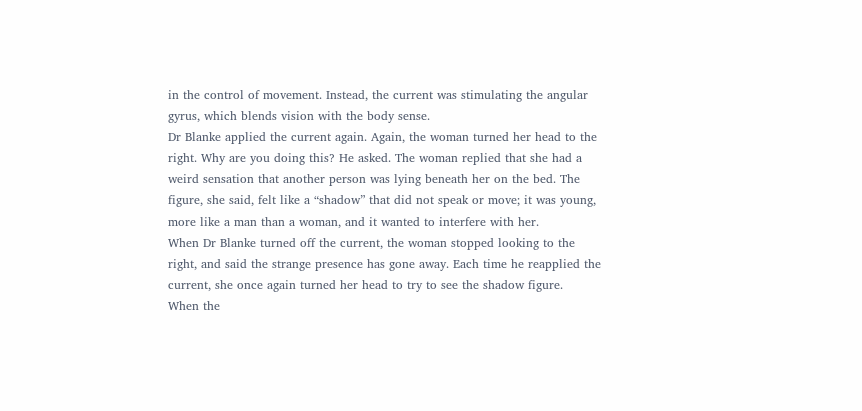in the control of movement. Instead, the current was stimulating the angular gyrus, which blends vision with the body sense.
Dr Blanke applied the current again. Again, the woman turned her head to the right. Why are you doing this? He asked. The woman replied that she had a weird sensation that another person was lying beneath her on the bed. The figure, she said, felt like a “shadow” that did not speak or move; it was young, more like a man than a woman, and it wanted to interfere with her.
When Dr Blanke turned off the current, the woman stopped looking to the right, and said the strange presence has gone away. Each time he reapplied the current, she once again turned her head to try to see the shadow figure.
When the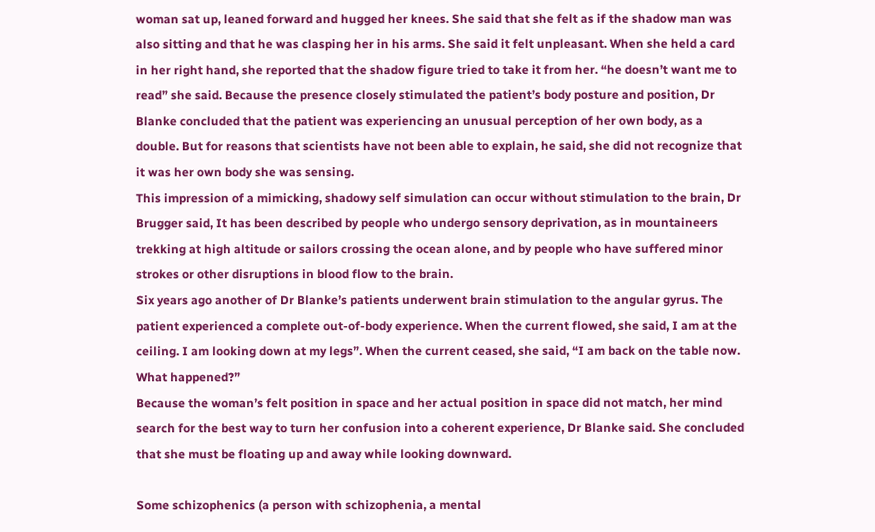woman sat up, leaned forward and hugged her knees. She said that she felt as if the shadow man was also sitting and that he was clasping her in his arms. She said it felt unpleasant. When she held a card in her right hand, she reported that the shadow figure tried to take it from her. “he doesn’t want me to read” she said. Because the presence closely stimulated the patient’s body posture and position, Dr Blanke concluded that the patient was experiencing an unusual perception of her own body, as a double. But for reasons that scientists have not been able to explain, he said, she did not recognize that it was her own body she was sensing.
This impression of a mimicking, shadowy self simulation can occur without stimulation to the brain, Dr Brugger said, It has been described by people who undergo sensory deprivation, as in mountaineers trekking at high altitude or sailors crossing the ocean alone, and by people who have suffered minor strokes or other disruptions in blood flow to the brain.
Six years ago another of Dr Blanke’s patients underwent brain stimulation to the angular gyrus. The patient experienced a complete out-of-body experience. When the current flowed, she said, I am at the ceiling. I am looking down at my legs”. When the current ceased, she said, “I am back on the table now. What happened?”
Because the woman’s felt position in space and her actual position in space did not match, her mind search for the best way to turn her confusion into a coherent experience, Dr Blanke said. She concluded that she must be floating up and away while looking downward.

Some schizophenics (a person with schizophenia, a mental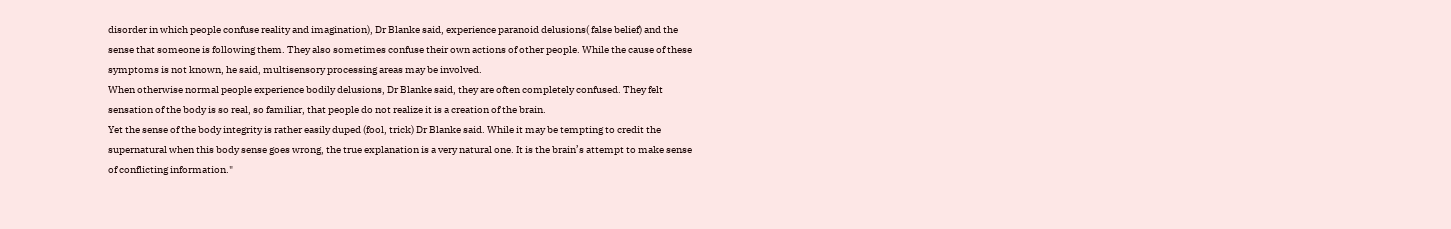disorder in which people confuse reality and imagination), Dr Blanke said, experience paranoid delusions( false belief) and the sense that someone is following them. They also sometimes confuse their own actions of other people. While the cause of these symptoms is not known, he said, multisensory processing areas may be involved.
When otherwise normal people experience bodily delusions, Dr Blanke said, they are often completely confused. They felt sensation of the body is so real, so familiar, that people do not realize it is a creation of the brain.
Yet the sense of the body integrity is rather easily duped (fool, trick) Dr Blanke said. While it may be tempting to credit the supernatural when this body sense goes wrong, the true explanation is a very natural one. It is the brain’s attempt to make sense of conflicting information."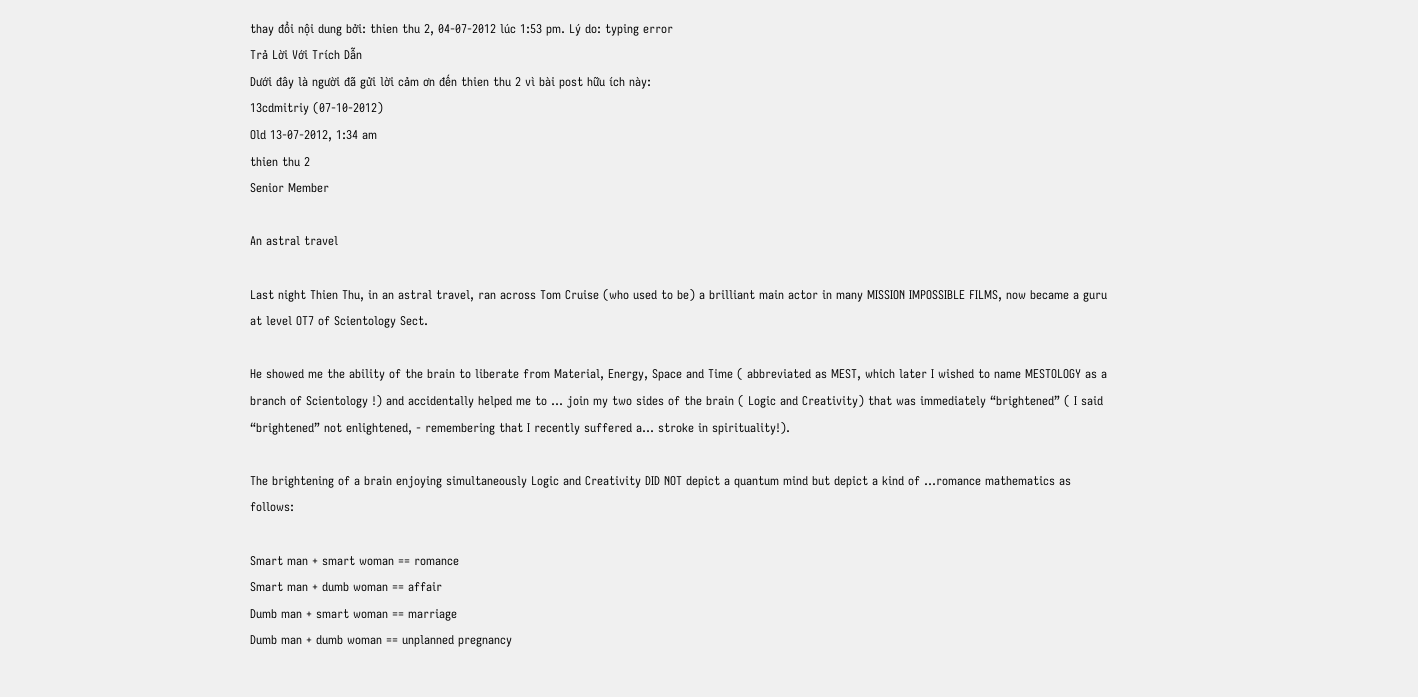thay đổi nội dung bởi: thien thu 2, 04-07-2012 lúc 1:53 pm. Lý do: typing error
Trả Lời Với Trích Dẫn
Dưới đây là người đã gửi lời cảm ơn đến thien thu 2 vì bài post hữu ích này:
13cdmitriy (07-10-2012)
Old 13-07-2012, 1:34 am
thien thu 2
Senior Member

An astral travel

Last night Thien Thu, in an astral travel, ran across Tom Cruise (who used to be) a brilliant main actor in many MISSION IMPOSSIBLE FILMS, now became a guru at level OT7 of Scientology Sect.

He showed me the ability of the brain to liberate from Material, Energy, Space and Time ( abbreviated as MEST, which later I wished to name MESTOLOGY as a branch of Scientology !) and accidentally helped me to … join my two sides of the brain ( Logic and Creativity) that was immediately “brightened” ( I said “brightened” not enlightened, - remembering that I recently suffered a… stroke in spirituality!).

The brightening of a brain enjoying simultaneously Logic and Creativity DID NOT depict a quantum mind but depict a kind of …romance mathematics as follows:

Smart man + smart woman == romance
Smart man + dumb woman == affair
Dumb man + smart woman == marriage
Dumb man + dumb woman == unplanned pregnancy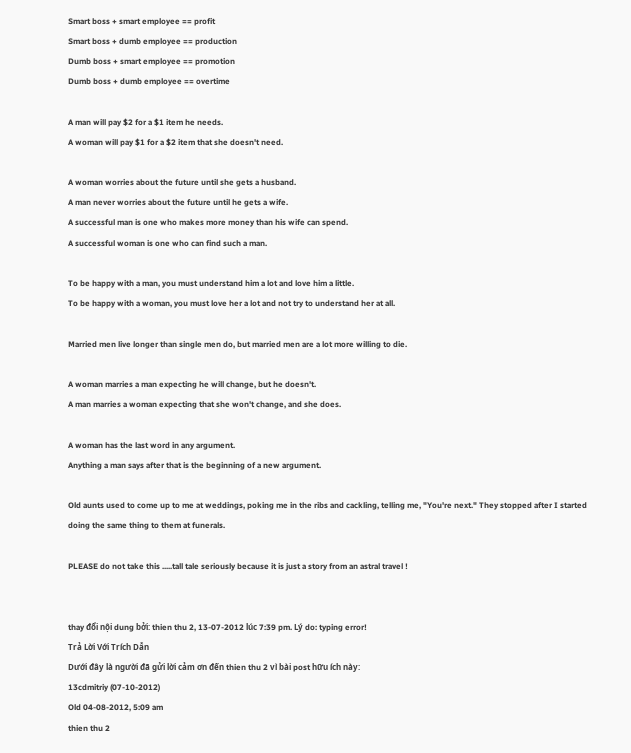Smart boss + smart employee == profit
Smart boss + dumb employee == production
Dumb boss + smart employee == promotion
Dumb boss + dumb employee == overtime

A man will pay $2 for a $1 item he needs.
A woman will pay $1 for a $2 item that she doesn't need.

A woman worries about the future until she gets a husband.
A man never worries about the future until he gets a wife.
A successful man is one who makes more money than his wife can spend.
A successful woman is one who can find such a man.

To be happy with a man, you must understand him a lot and love him a little.
To be happy with a woman, you must love her a lot and not try to understand her at all.

Married men live longer than single men do, but married men are a lot more willing to die.

A woman marries a man expecting he will change, but he doesn't.
A man marries a woman expecting that she won't change, and she does.

A woman has the last word in any argument.
Anything a man says after that is the beginning of a new argument.

Old aunts used to come up to me at weddings, poking me in the ribs and cackling, telling me, "You're next." They stopped after I started doing the same thing to them at funerals.

PLEASE do not take this .....tall tale seriously because it is just a story from an astral travel !


thay đổi nội dung bởi: thien thu 2, 13-07-2012 lúc 7:39 pm. Lý do: typing error!
Trả Lời Với Trích Dẫn
Dưới đây là người đã gửi lời cảm ơn đến thien thu 2 vì bài post hữu ích này:
13cdmitriy (07-10-2012)
Old 04-08-2012, 5:09 am
thien thu 2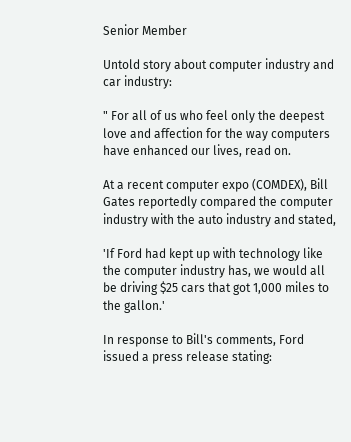Senior Member

Untold story about computer industry and car industry:

" For all of us who feel only the deepest love and affection for the way computers have enhanced our lives, read on.

At a recent computer expo (COMDEX), Bill Gates reportedly compared the computer industry with the auto industry and stated,

'If Ford had kept up with technology like the computer industry has, we would all be driving $25 cars that got 1,000 miles to the gallon.'

In response to Bill's comments, Ford issued a press release stating: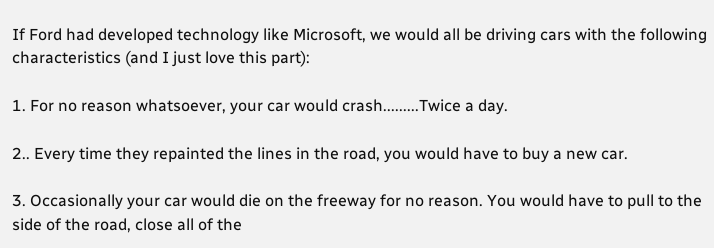If Ford had developed technology like Microsoft, we would all be driving cars with the following characteristics (and I just love this part):

1. For no reason whatsoever, your car would crash.........Twice a day.

2.. Every time they repainted the lines in the road, you would have to buy a new car.

3. Occasionally your car would die on the freeway for no reason. You would have to pull to the side of the road, close all of the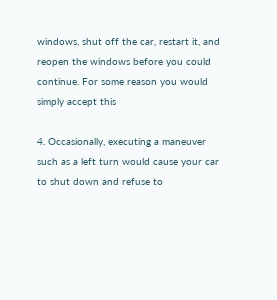windows, shut off the car, restart it, and reopen the windows before you could continue. For some reason you would simply accept this

4. Occasionally, executing a maneuver such as a left turn would cause your car to shut down and refuse to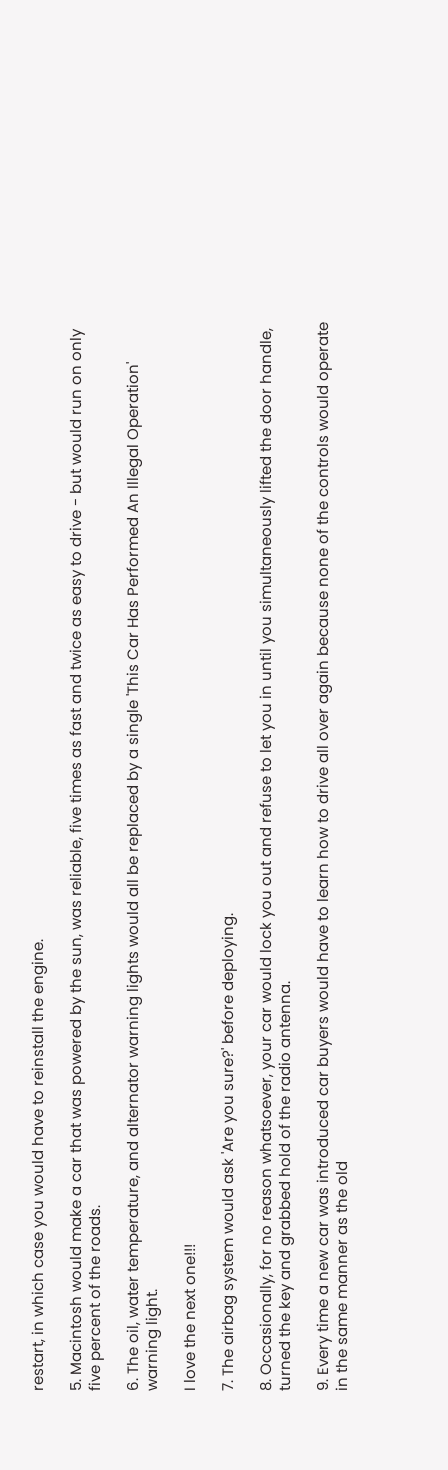restart, in which case you would have to reinstall the engine.

5. Macintosh would make a car that was powered by the sun, was reliable, five times as fast and twice as easy to drive - but would run on only five percent of the roads.

6. The oil, water temperature, and alternator warning lights would all be replaced by a single 'This Car Has Performed An Illegal Operation' warning light.

I love the next one!!!

7. The airbag system would ask 'Are you sure?' before deploying.

8. Occasionally, for no reason whatsoever, your car would lock you out and refuse to let you in until you simultaneously lifted the door handle, turned the key and grabbed hold of the radio antenna.

9. Every time a new car was introduced car buyers would have to learn how to drive all over again because none of the controls would operate in the same manner as the old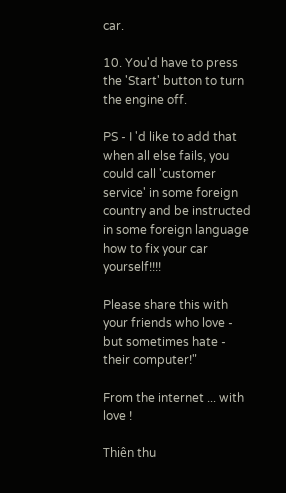car.

10. You'd have to press the 'Start' button to turn the engine off.

PS - I 'd like to add that when all else fails, you could call 'customer service' in some foreign country and be instructed in some foreign language how to fix your car yourself!!!!

Please share this with your friends who love - but sometimes hate - their computer!"

From the internet ... with love !

Thiên thu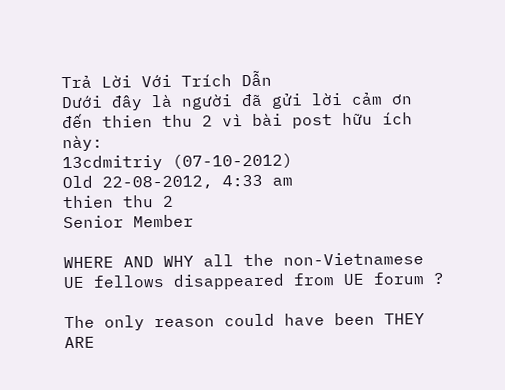Trả Lời Với Trích Dẫn
Dưới đây là người đã gửi lời cảm ơn đến thien thu 2 vì bài post hữu ích này:
13cdmitriy (07-10-2012)
Old 22-08-2012, 4:33 am
thien thu 2
Senior Member

WHERE AND WHY all the non-Vietnamese UE fellows disappeared from UE forum ?

The only reason could have been THEY ARE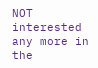NOT interested any more in the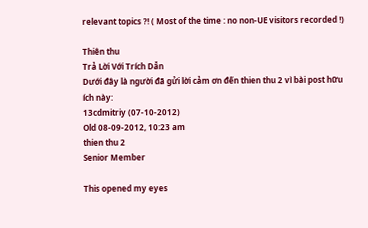relevant topics ?! ( Most of the time : no non-UE visitors recorded !)

Thiên thu
Trả Lời Với Trích Dẫn
Dưới đây là người đã gửi lời cảm ơn đến thien thu 2 vì bài post hữu ích này:
13cdmitriy (07-10-2012)
Old 08-09-2012, 10:23 am
thien thu 2
Senior Member

This opened my eyes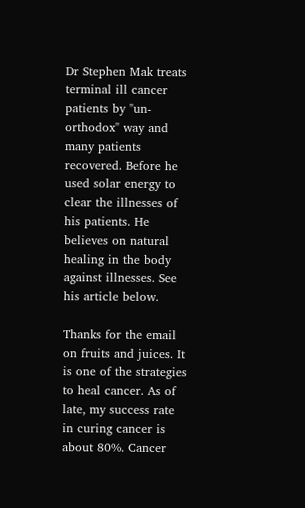Dr Stephen Mak treats terminal ill cancer patients by "un-orthodox" way and many patients recovered. Before he used solar energy to clear the illnesses of his patients. He believes on natural healing in the body against illnesses. See his article below.

Thanks for the email on fruits and juices. It is one of the strategies to heal cancer. As of late, my success rate in curing cancer is about 80%. Cancer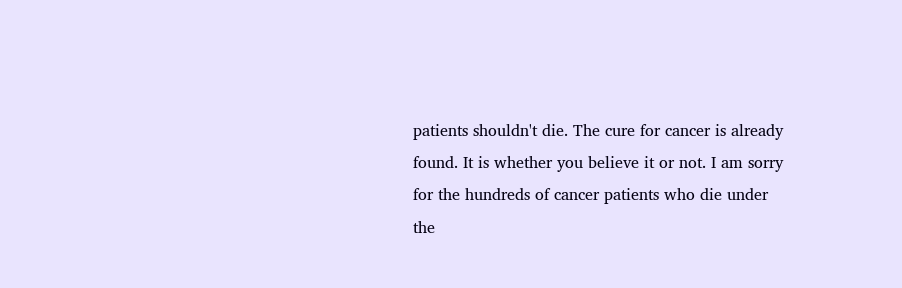patients shouldn't die. The cure for cancer is already found. It is whether you believe it or not. I am sorry for the hundreds of cancer patients who die under the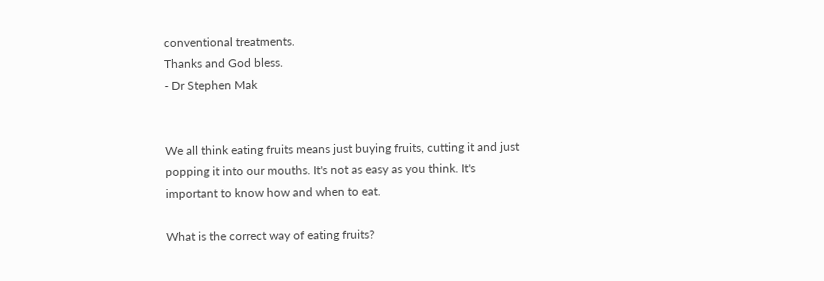conventional treatments.
Thanks and God bless.
- Dr Stephen Mak


We all think eating fruits means just buying fruits, cutting it and just popping it into our mouths. It's not as easy as you think. It's important to know how and when to eat.

What is the correct way of eating fruits?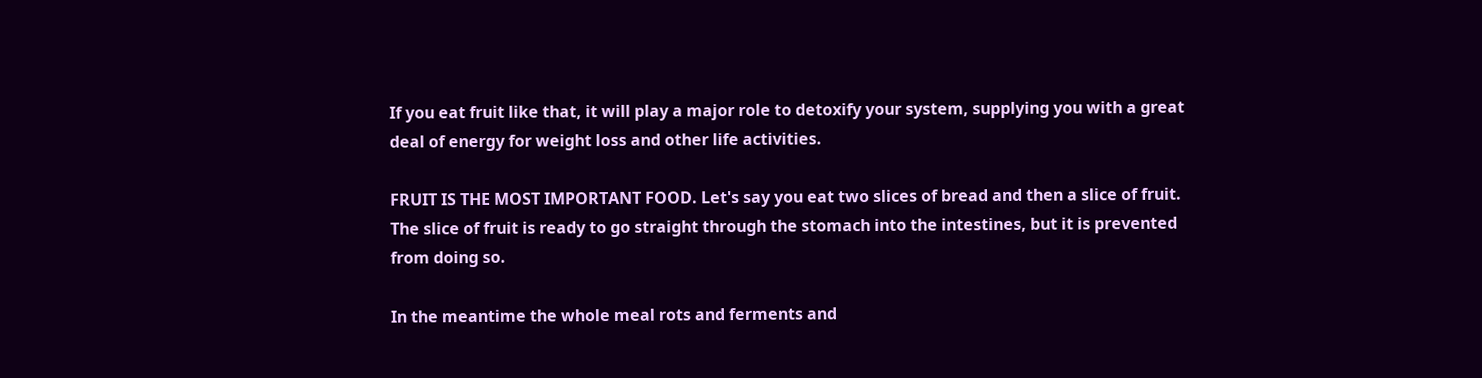If you eat fruit like that, it will play a major role to detoxify your system, supplying you with a great deal of energy for weight loss and other life activities.

FRUIT IS THE MOST IMPORTANT FOOD. Let's say you eat two slices of bread and then a slice of fruit. The slice of fruit is ready to go straight through the stomach into the intestines, but it is prevented from doing so.

In the meantime the whole meal rots and ferments and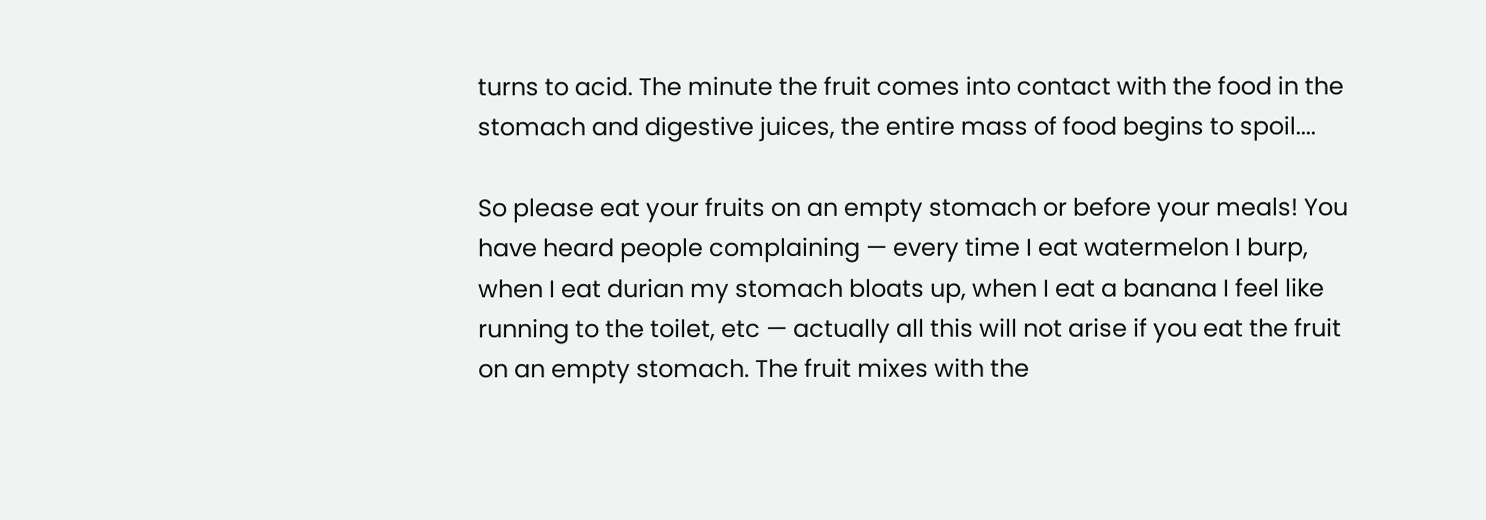turns to acid. The minute the fruit comes into contact with the food in the stomach and digestive juices, the entire mass of food begins to spoil....

So please eat your fruits on an empty stomach or before your meals! You have heard people complaining — every time I eat watermelon I burp, when I eat durian my stomach bloats up, when I eat a banana I feel like running to the toilet, etc — actually all this will not arise if you eat the fruit on an empty stomach. The fruit mixes with the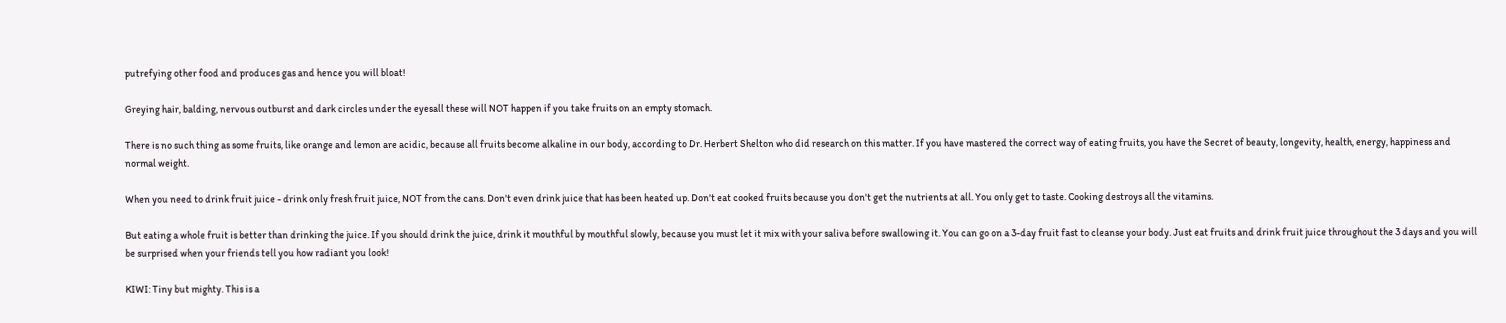putrefying other food and produces gas and hence you will bloat!

Greying hair, balding, nervous outburst and dark circles under the eyesall these will NOT happen if you take fruits on an empty stomach.

There is no such thing as some fruits, like orange and lemon are acidic, because all fruits become alkaline in our body, according to Dr. Herbert Shelton who did research on this matter. If you have mastered the correct way of eating fruits, you have the Secret of beauty, longevity, health, energy, happiness and normal weight.

When you need to drink fruit juice - drink only fresh fruit juice, NOT from the cans. Don't even drink juice that has been heated up. Don't eat cooked fruits because you don't get the nutrients at all. You only get to taste. Cooking destroys all the vitamins.

But eating a whole fruit is better than drinking the juice. If you should drink the juice, drink it mouthful by mouthful slowly, because you must let it mix with your saliva before swallowing it. You can go on a 3-day fruit fast to cleanse your body. Just eat fruits and drink fruit juice throughout the 3 days and you will be surprised when your friends tell you how radiant you look!

KIWI: Tiny but mighty. This is a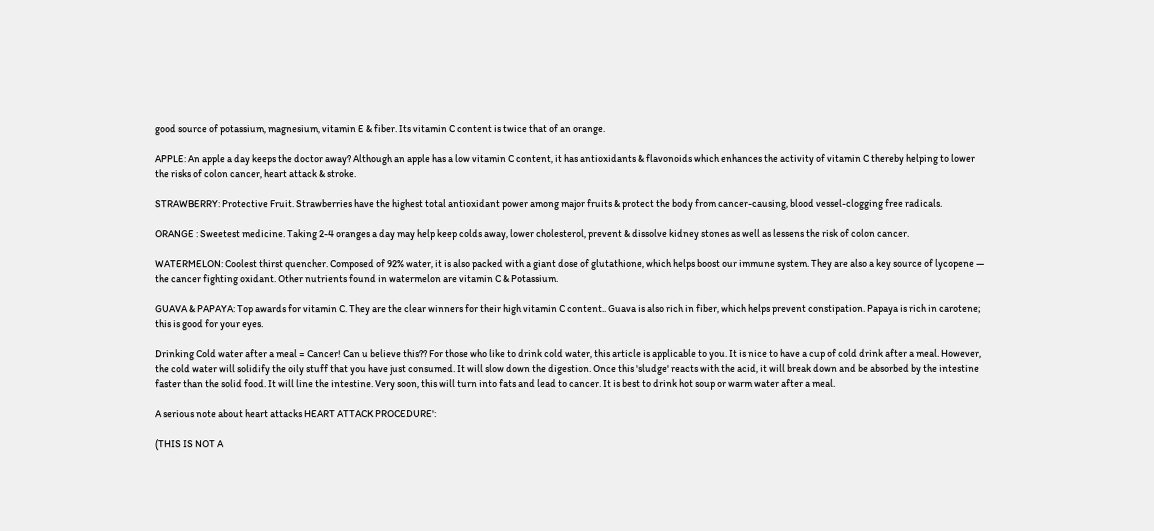good source of potassium, magnesium, vitamin E & fiber. Its vitamin C content is twice that of an orange.

APPLE: An apple a day keeps the doctor away? Although an apple has a low vitamin C content, it has antioxidants & flavonoids which enhances the activity of vitamin C thereby helping to lower the risks of colon cancer, heart attack & stroke.

STRAWBERRY: Protective Fruit. Strawberries have the highest total antioxidant power among major fruits & protect the body from cancer-causing, blood vessel-clogging free radicals.

ORANGE : Sweetest medicine. Taking 2-4 oranges a day may help keep colds away, lower cholesterol, prevent & dissolve kidney stones as well as lessens the risk of colon cancer.

WATERMELON: Coolest thirst quencher. Composed of 92% water, it is also packed with a giant dose of glutathione, which helps boost our immune system. They are also a key source of lycopene — the cancer fighting oxidant. Other nutrients found in watermelon are vitamin C & Potassium.

GUAVA & PAPAYA: Top awards for vitamin C. They are the clear winners for their high vitamin C content.. Guava is also rich in fiber, which helps prevent constipation. Papaya is rich in carotene; this is good for your eyes.

Drinking Cold water after a meal = Cancer! Can u believe this?? For those who like to drink cold water, this article is applicable to you. It is nice to have a cup of cold drink after a meal. However, the cold water will solidify the oily stuff that you have just consumed. It will slow down the digestion. Once this 'sludge' reacts with the acid, it will break down and be absorbed by the intestine faster than the solid food. It will line the intestine. Very soon, this will turn into fats and lead to cancer. It is best to drink hot soup or warm water after a meal.

A serious note about heart attacks HEART ATTACK PROCEDURE':

(THIS IS NOT A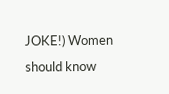JOKE!) Women should know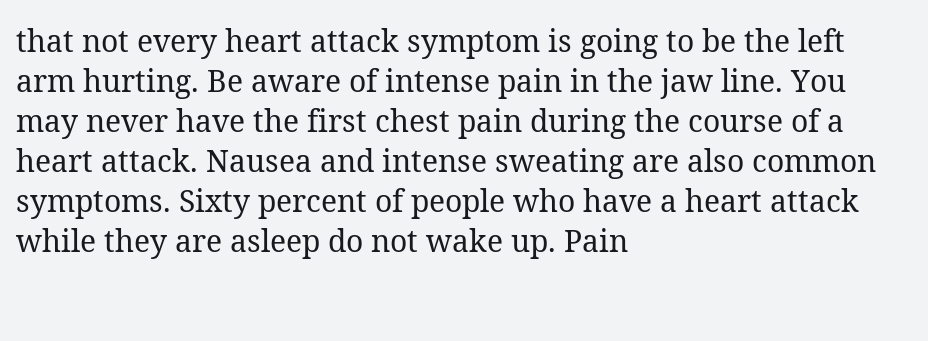that not every heart attack symptom is going to be the left arm hurting. Be aware of intense pain in the jaw line. You may never have the first chest pain during the course of a heart attack. Nausea and intense sweating are also common symptoms. Sixty percent of people who have a heart attack while they are asleep do not wake up. Pain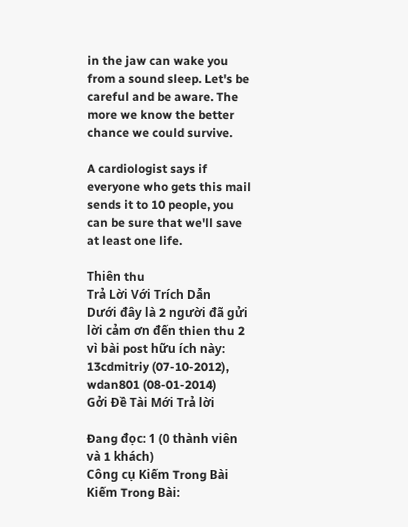in the jaw can wake you from a sound sleep. Let's be careful and be aware. The more we know the better chance we could survive.

A cardiologist says if everyone who gets this mail sends it to 10 people, you can be sure that we'll save at least one life.

Thiên thu
Trả Lời Với Trích Dẫn
Dưới đây là 2 người đã gửi lời cảm ơn đến thien thu 2 vì bài post hữu ích này:
13cdmitriy (07-10-2012), wdan801 (08-01-2014)
Gởi Ðề Tài Mới Trả lời

Ðang đọc: 1 (0 thành viên và 1 khách)
Công cụ Kiếm Trong Bài
Kiếm Trong Bài: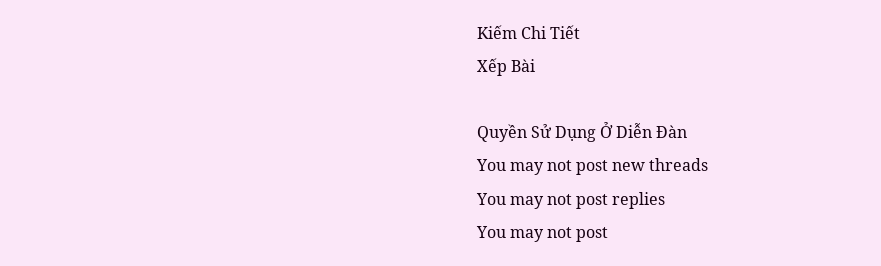Kiếm Chi Tiết
Xếp Bài

Quyền Sử Dụng Ở Diễn Ðàn
You may not post new threads
You may not post replies
You may not post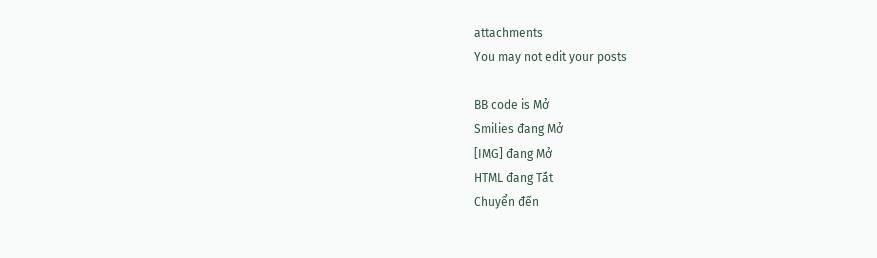attachments
You may not edit your posts

BB code is Mở
Smilies đang Mở
[IMG] đang Mở
HTML đang Tắt
Chuyển đến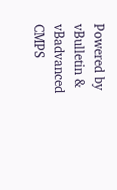Powered by vBulletin & vBadvanced CMPS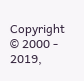Copyright © 2000 - 2019,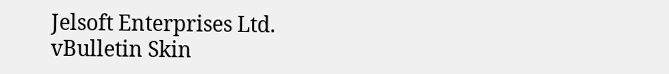Jelsoft Enterprises Ltd.
vBulletin Skin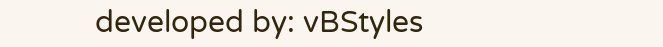developed by: vBStyles